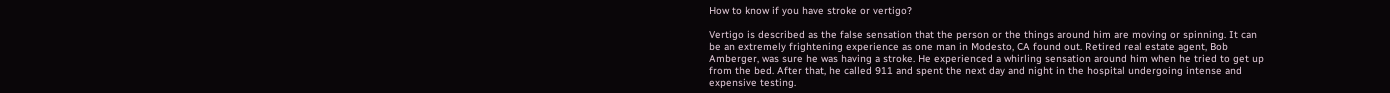How to know if you have stroke or vertigo?

Vertigo is described as the false sensation that the person or the things around him are moving or spinning. It can be an extremely frightening experience as one man in Modesto, CA found out. Retired real estate agent, Bob Amberger, was sure he was having a stroke. He experienced a whirling sensation around him when he tried to get up from the bed. After that, he called 911 and spent the next day and night in the hospital undergoing intense and expensive testing.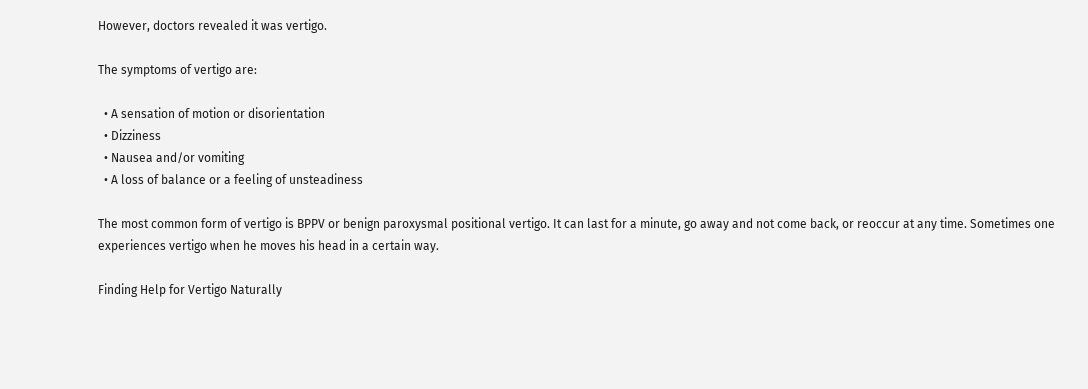However, doctors revealed it was vertigo.

The symptoms of vertigo are:

  • A sensation of motion or disorientation
  • Dizziness
  • Nausea and/or vomiting
  • A loss of balance or a feeling of unsteadiness

The most common form of vertigo is BPPV or benign paroxysmal positional vertigo. It can last for a minute, go away and not come back, or reoccur at any time. Sometimes one experiences vertigo when he moves his head in a certain way.

Finding Help for Vertigo Naturally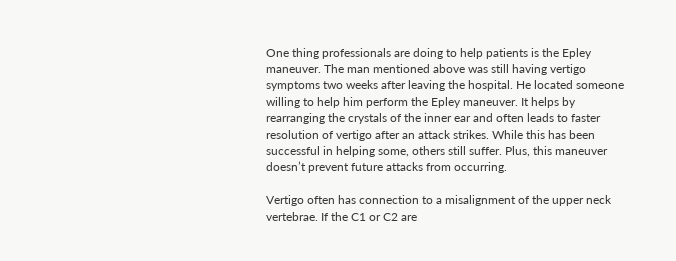One thing professionals are doing to help patients is the Epley maneuver. The man mentioned above was still having vertigo symptoms two weeks after leaving the hospital. He located someone willing to help him perform the Epley maneuver. It helps by rearranging the crystals of the inner ear and often leads to faster resolution of vertigo after an attack strikes. While this has been successful in helping some, others still suffer. Plus, this maneuver doesn’t prevent future attacks from occurring.

Vertigo often has connection to a misalignment of the upper neck vertebrae. If the C1 or C2 are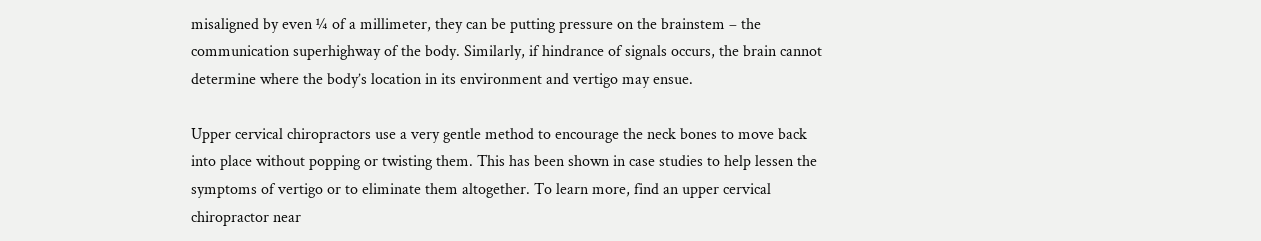misaligned by even ¼ of a millimeter, they can be putting pressure on the brainstem – the communication superhighway of the body. Similarly, if hindrance of signals occurs, the brain cannot determine where the body’s location in its environment and vertigo may ensue.

Upper cervical chiropractors use a very gentle method to encourage the neck bones to move back into place without popping or twisting them. This has been shown in case studies to help lessen the symptoms of vertigo or to eliminate them altogether. To learn more, find an upper cervical chiropractor near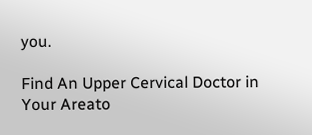you.

Find An Upper Cervical Doctor in Your Areato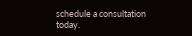schedule a consultation today.